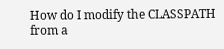How do I modify the CLASSPATH from a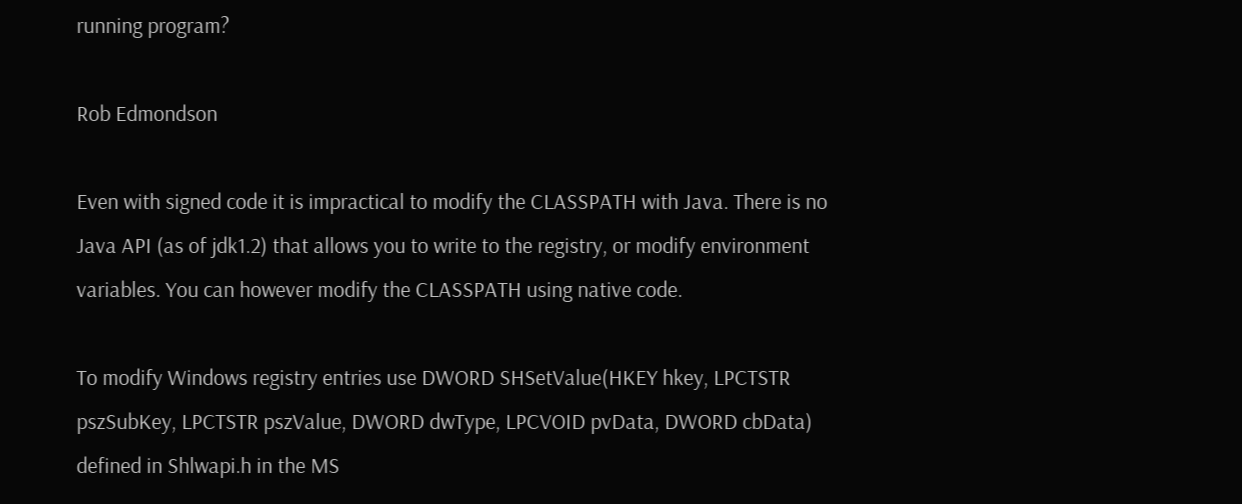running program?

Rob Edmondson

Even with signed code it is impractical to modify the CLASSPATH with Java. There is no Java API (as of jdk1.2) that allows you to write to the registry, or modify environment variables. You can however modify the CLASSPATH using native code.

To modify Windows registry entries use DWORD SHSetValue(HKEY hkey, LPCTSTR pszSubKey, LPCTSTR pszValue, DWORD dwType, LPCVOID pvData, DWORD cbData) defined in Shlwapi.h in the MS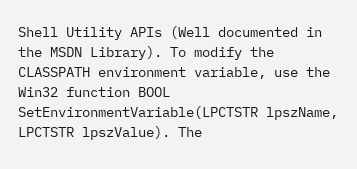Shell Utility APIs (Well documented in the MSDN Library). To modify the CLASSPATH environment variable, use the Win32 function BOOL SetEnvironmentVariable(LPCTSTR lpszName, LPCTSTR lpszValue). The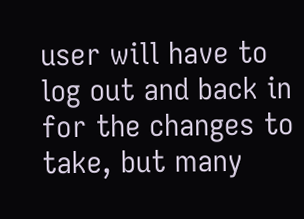user will have to log out and back in for the changes to take, but many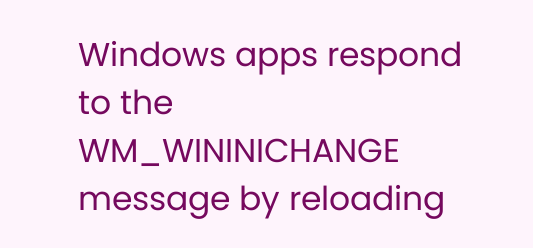Windows apps respond to the WM_WININICHANGE message by reloading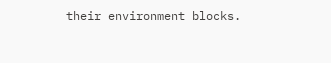their environment blocks.